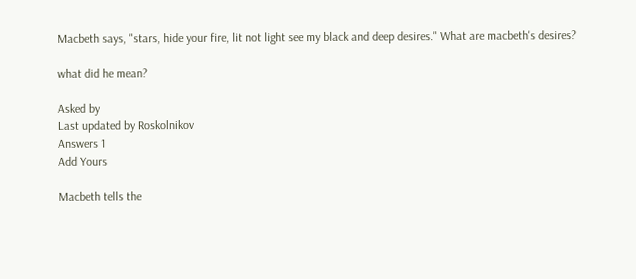Macbeth says, "stars, hide your fire, lit not light see my black and deep desires." What are macbeth's desires?

what did he mean?

Asked by
Last updated by Roskolnikov
Answers 1
Add Yours

Macbeth tells the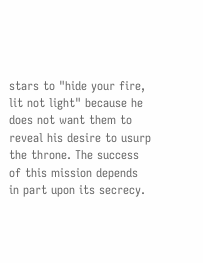stars to "hide your fire, lit not light" because he does not want them to reveal his desire to usurp the throne. The success of this mission depends in part upon its secrecy.